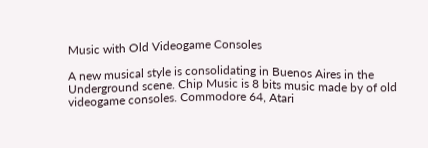Music with Old Videogame Consoles

A new musical style is consolidating in Buenos Aires in the Underground scene. Chip Music is 8 bits music made by of old videogame consoles. Commodore 64, Atari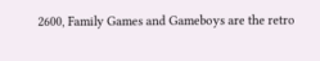2600, Family Games and Gameboys are the retro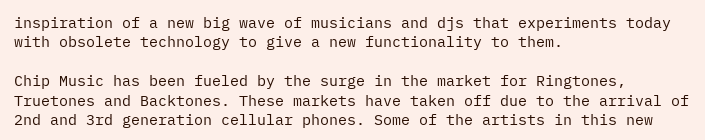inspiration of a new big wave of musicians and djs that experiments today with obsolete technology to give a new functionality to them.

Chip Music has been fueled by the surge in the market for Ringtones, Truetones and Backtones. These markets have taken off due to the arrival of 2nd and 3rd generation cellular phones. Some of the artists in this new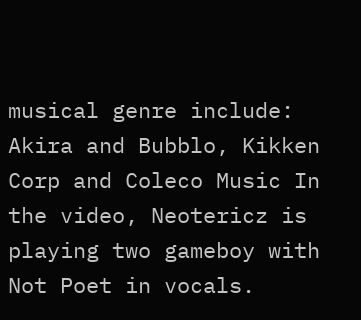musical genre include: Akira and Bubblo, Kikken Corp and Coleco Music In the video, Neotericz is playing two gameboy with Not Poet in vocals.